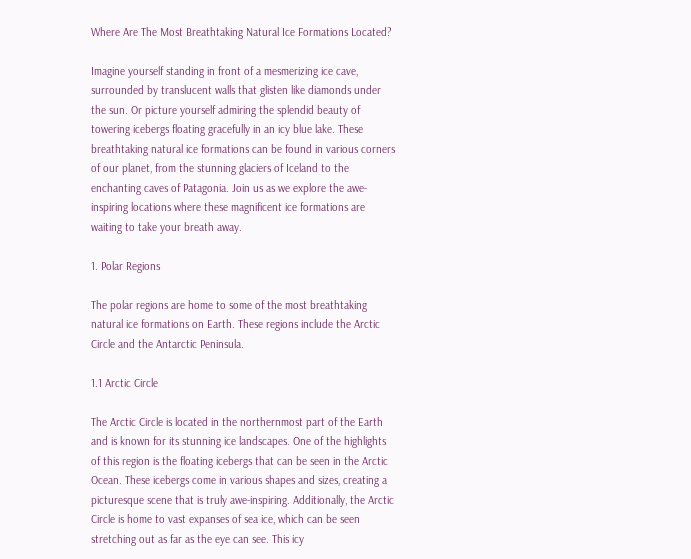Where Are The Most Breathtaking Natural Ice Formations Located?

Imagine yourself standing in front of a mesmerizing ice cave, surrounded by translucent walls that glisten like diamonds under the sun. Or picture yourself admiring the splendid beauty of towering icebergs floating gracefully in an icy blue lake. These breathtaking natural ice formations can be found in various corners of our planet, from the stunning glaciers of Iceland to the enchanting caves of Patagonia. Join us as we explore the awe-inspiring locations where these magnificent ice formations are waiting to take your breath away.

1. Polar Regions

The polar regions are home to some of the most breathtaking natural ice formations on Earth. These regions include the Arctic Circle and the Antarctic Peninsula.

1.1 Arctic Circle

The Arctic Circle is located in the northernmost part of the Earth and is known for its stunning ice landscapes. One of the highlights of this region is the floating icebergs that can be seen in the Arctic Ocean. These icebergs come in various shapes and sizes, creating a picturesque scene that is truly awe-inspiring. Additionally, the Arctic Circle is home to vast expanses of sea ice, which can be seen stretching out as far as the eye can see. This icy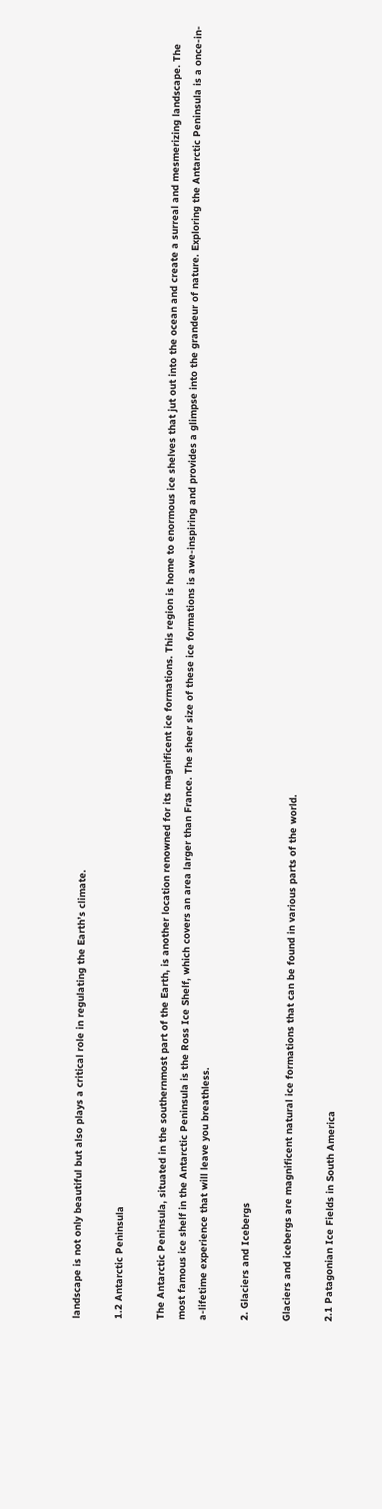landscape is not only beautiful but also plays a critical role in regulating the Earth’s climate.

1.2 Antarctic Peninsula

The Antarctic Peninsula, situated in the southernmost part of the Earth, is another location renowned for its magnificent ice formations. This region is home to enormous ice shelves that jut out into the ocean and create a surreal and mesmerizing landscape. The most famous ice shelf in the Antarctic Peninsula is the Ross Ice Shelf, which covers an area larger than France. The sheer size of these ice formations is awe-inspiring and provides a glimpse into the grandeur of nature. Exploring the Antarctic Peninsula is a once-in-a-lifetime experience that will leave you breathless.

2. Glaciers and Icebergs

Glaciers and icebergs are magnificent natural ice formations that can be found in various parts of the world.

2.1 Patagonian Ice Fields in South America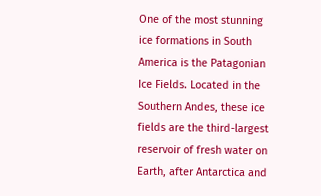One of the most stunning ice formations in South America is the Patagonian Ice Fields. Located in the Southern Andes, these ice fields are the third-largest reservoir of fresh water on Earth, after Antarctica and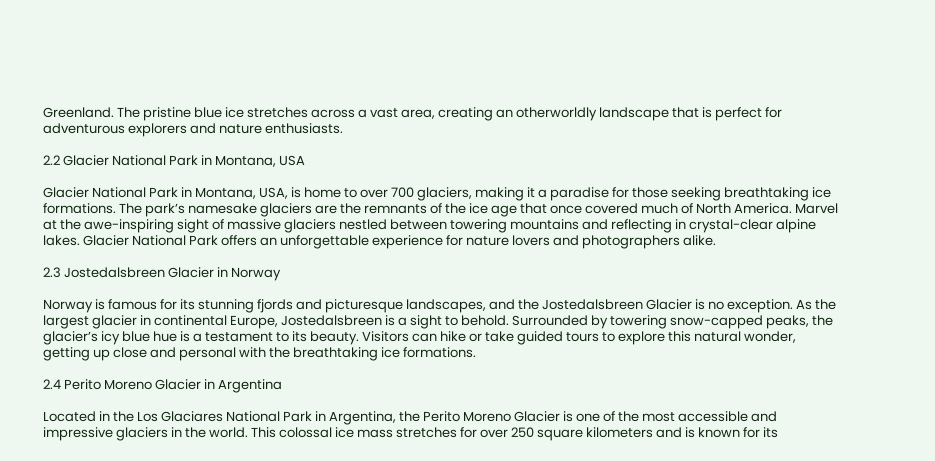Greenland. The pristine blue ice stretches across a vast area, creating an otherworldly landscape that is perfect for adventurous explorers and nature enthusiasts.

2.2 Glacier National Park in Montana, USA

Glacier National Park in Montana, USA, is home to over 700 glaciers, making it a paradise for those seeking breathtaking ice formations. The park’s namesake glaciers are the remnants of the ice age that once covered much of North America. Marvel at the awe-inspiring sight of massive glaciers nestled between towering mountains and reflecting in crystal-clear alpine lakes. Glacier National Park offers an unforgettable experience for nature lovers and photographers alike.

2.3 Jostedalsbreen Glacier in Norway

Norway is famous for its stunning fjords and picturesque landscapes, and the Jostedalsbreen Glacier is no exception. As the largest glacier in continental Europe, Jostedalsbreen is a sight to behold. Surrounded by towering snow-capped peaks, the glacier’s icy blue hue is a testament to its beauty. Visitors can hike or take guided tours to explore this natural wonder, getting up close and personal with the breathtaking ice formations.

2.4 Perito Moreno Glacier in Argentina

Located in the Los Glaciares National Park in Argentina, the Perito Moreno Glacier is one of the most accessible and impressive glaciers in the world. This colossal ice mass stretches for over 250 square kilometers and is known for its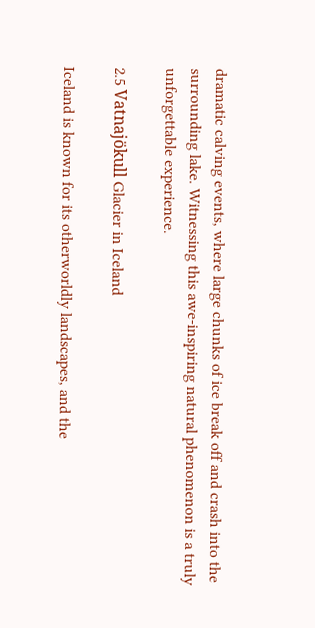dramatic calving events, where large chunks of ice break off and crash into the surrounding lake. Witnessing this awe-inspiring natural phenomenon is a truly unforgettable experience.

2.5 Vatnajökull Glacier in Iceland

Iceland is known for its otherworldly landscapes, and the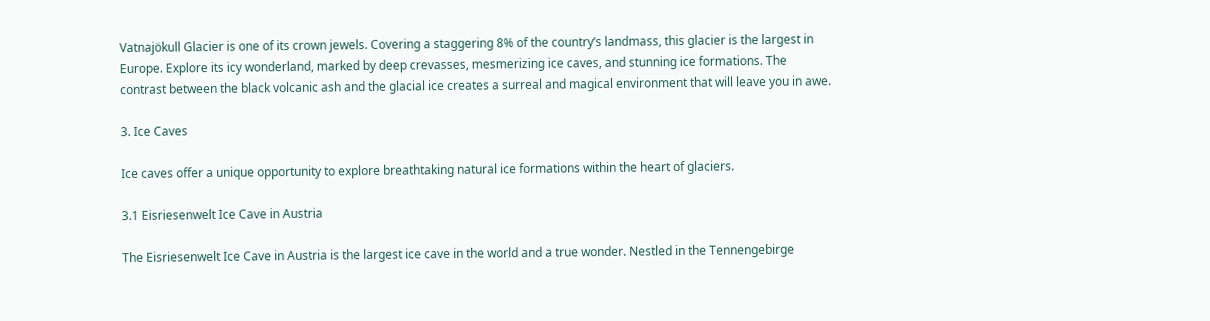Vatnajökull Glacier is one of its crown jewels. Covering a staggering 8% of the country’s landmass, this glacier is the largest in Europe. Explore its icy wonderland, marked by deep crevasses, mesmerizing ice caves, and stunning ice formations. The contrast between the black volcanic ash and the glacial ice creates a surreal and magical environment that will leave you in awe.

3. Ice Caves

Ice caves offer a unique opportunity to explore breathtaking natural ice formations within the heart of glaciers.

3.1 Eisriesenwelt Ice Cave in Austria

The Eisriesenwelt Ice Cave in Austria is the largest ice cave in the world and a true wonder. Nestled in the Tennengebirge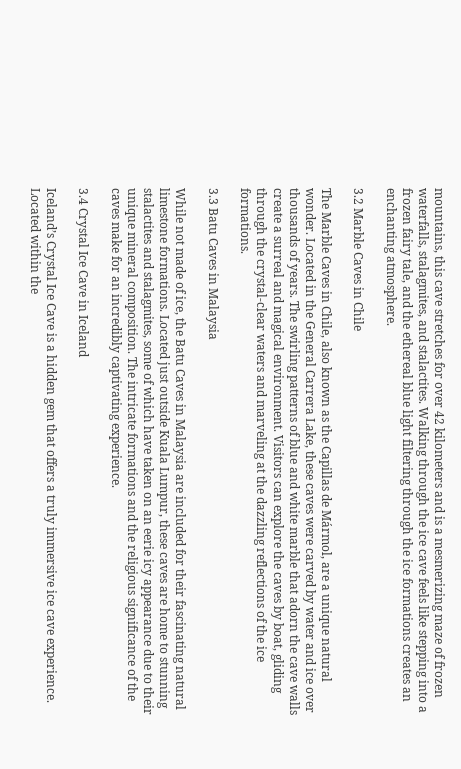mountains, this cave stretches for over 42 kilometers and is a mesmerizing maze of frozen waterfalls, stalagmites, and stalactites. Walking through the ice cave feels like stepping into a frozen fairy tale, and the ethereal blue light filtering through the ice formations creates an enchanting atmosphere.

3.2 Marble Caves in Chile

The Marble Caves in Chile, also known as the Capillas de Mármol, are a unique natural wonder. Located in the General Carrera Lake, these caves were carved by water and ice over thousands of years. The swirling patterns of blue and white marble that adorn the cave walls create a surreal and magical environment. Visitors can explore the caves by boat, gliding through the crystal-clear waters and marveling at the dazzling reflections of the ice formations.

3.3 Batu Caves in Malaysia

While not made of ice, the Batu Caves in Malaysia are included for their fascinating natural limestone formations. Located just outside Kuala Lumpur, these caves are home to stunning stalactites and stalagmites, some of which have taken on an eerie icy appearance due to their unique mineral composition. The intricate formations and the religious significance of the caves make for an incredibly captivating experience.

3.4 Crystal Ice Cave in Iceland

Iceland’s Crystal Ice Cave is a hidden gem that offers a truly immersive ice cave experience. Located within the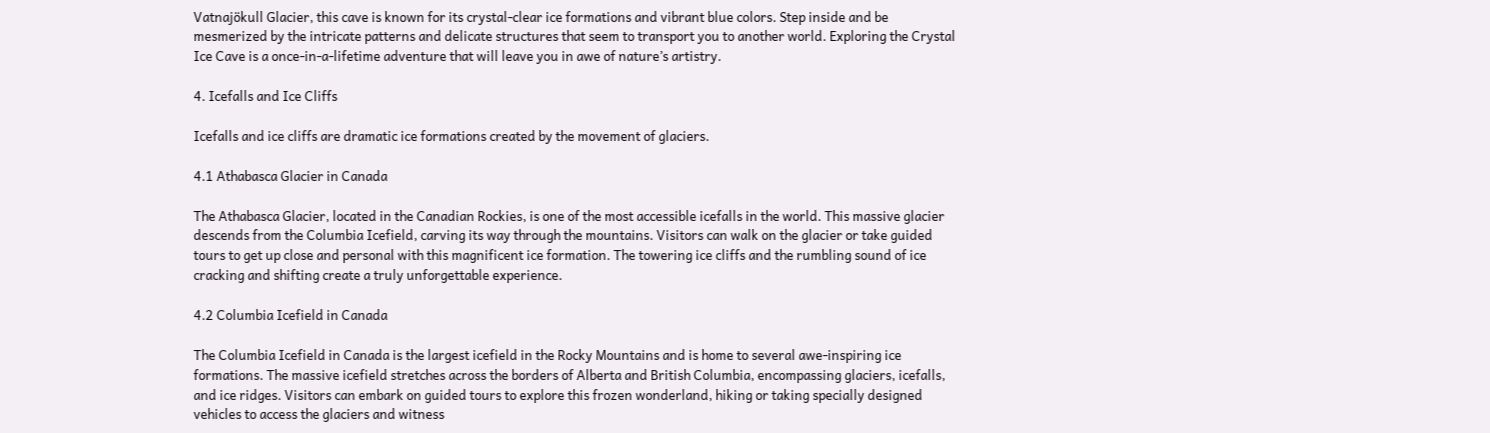Vatnajökull Glacier, this cave is known for its crystal-clear ice formations and vibrant blue colors. Step inside and be mesmerized by the intricate patterns and delicate structures that seem to transport you to another world. Exploring the Crystal Ice Cave is a once-in-a-lifetime adventure that will leave you in awe of nature’s artistry.

4. Icefalls and Ice Cliffs

Icefalls and ice cliffs are dramatic ice formations created by the movement of glaciers.

4.1 Athabasca Glacier in Canada

The Athabasca Glacier, located in the Canadian Rockies, is one of the most accessible icefalls in the world. This massive glacier descends from the Columbia Icefield, carving its way through the mountains. Visitors can walk on the glacier or take guided tours to get up close and personal with this magnificent ice formation. The towering ice cliffs and the rumbling sound of ice cracking and shifting create a truly unforgettable experience.

4.2 Columbia Icefield in Canada

The Columbia Icefield in Canada is the largest icefield in the Rocky Mountains and is home to several awe-inspiring ice formations. The massive icefield stretches across the borders of Alberta and British Columbia, encompassing glaciers, icefalls, and ice ridges. Visitors can embark on guided tours to explore this frozen wonderland, hiking or taking specially designed vehicles to access the glaciers and witness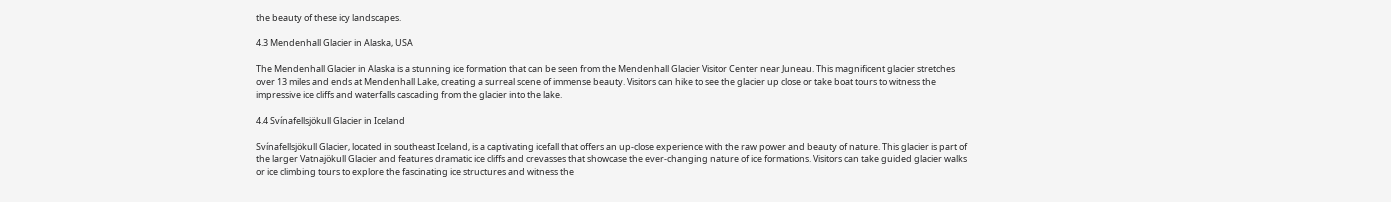the beauty of these icy landscapes.

4.3 Mendenhall Glacier in Alaska, USA

The Mendenhall Glacier in Alaska is a stunning ice formation that can be seen from the Mendenhall Glacier Visitor Center near Juneau. This magnificent glacier stretches over 13 miles and ends at Mendenhall Lake, creating a surreal scene of immense beauty. Visitors can hike to see the glacier up close or take boat tours to witness the impressive ice cliffs and waterfalls cascading from the glacier into the lake.

4.4 Svínafellsjökull Glacier in Iceland

Svínafellsjökull Glacier, located in southeast Iceland, is a captivating icefall that offers an up-close experience with the raw power and beauty of nature. This glacier is part of the larger Vatnajökull Glacier and features dramatic ice cliffs and crevasses that showcase the ever-changing nature of ice formations. Visitors can take guided glacier walks or ice climbing tours to explore the fascinating ice structures and witness the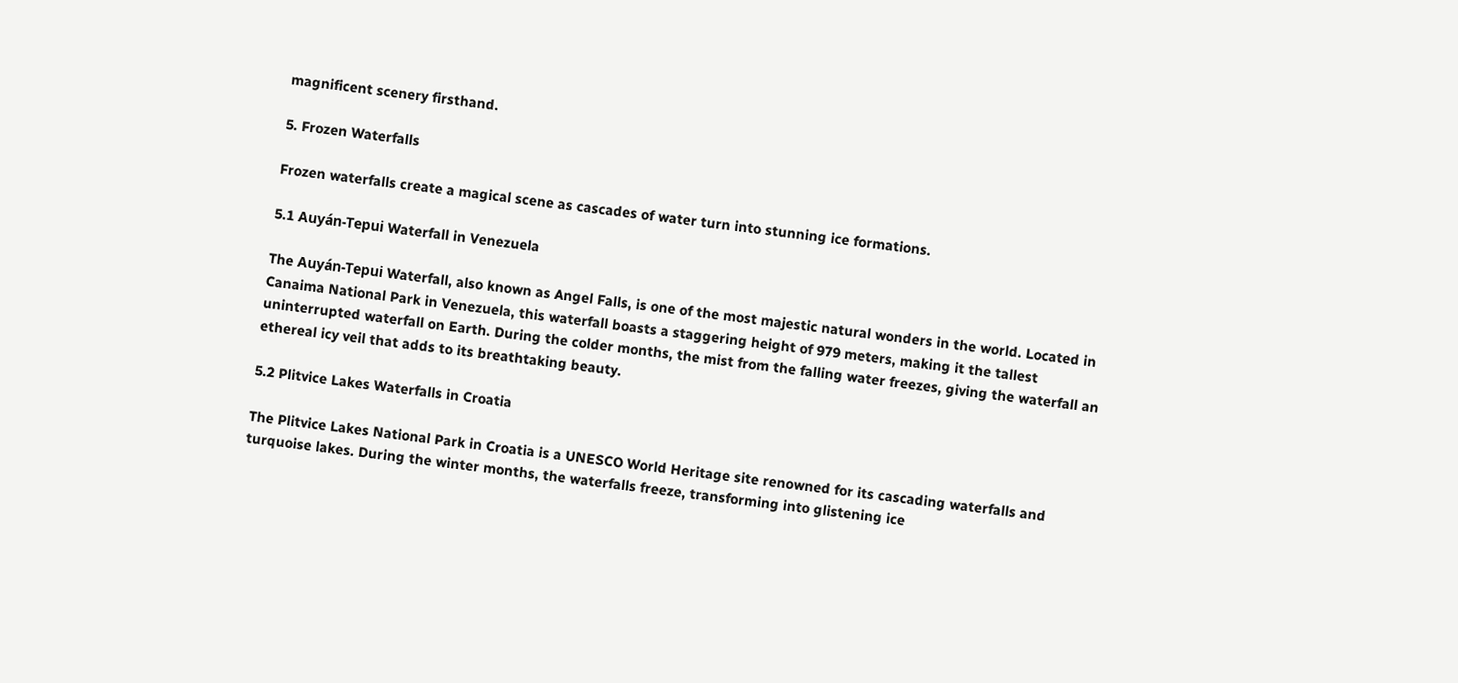magnificent scenery firsthand.

5. Frozen Waterfalls

Frozen waterfalls create a magical scene as cascades of water turn into stunning ice formations.

5.1 Auyán-Tepui Waterfall in Venezuela

The Auyán-Tepui Waterfall, also known as Angel Falls, is one of the most majestic natural wonders in the world. Located in Canaima National Park in Venezuela, this waterfall boasts a staggering height of 979 meters, making it the tallest uninterrupted waterfall on Earth. During the colder months, the mist from the falling water freezes, giving the waterfall an ethereal icy veil that adds to its breathtaking beauty.

5.2 Plitvice Lakes Waterfalls in Croatia

The Plitvice Lakes National Park in Croatia is a UNESCO World Heritage site renowned for its cascading waterfalls and turquoise lakes. During the winter months, the waterfalls freeze, transforming into glistening ice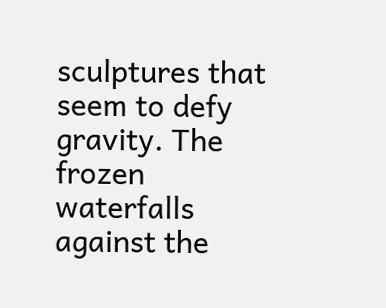sculptures that seem to defy gravity. The frozen waterfalls against the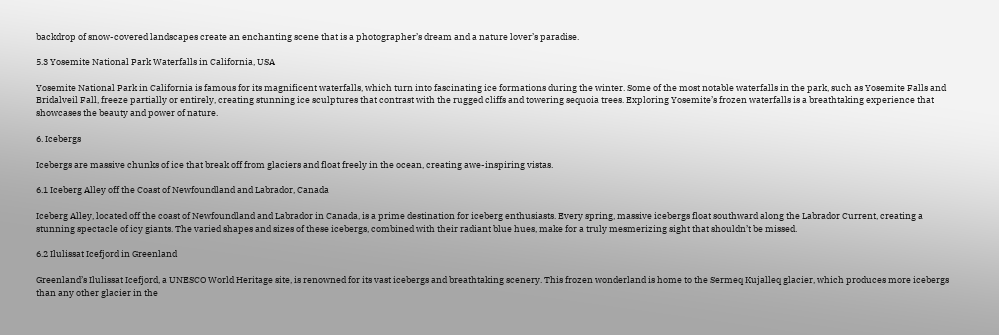backdrop of snow-covered landscapes create an enchanting scene that is a photographer’s dream and a nature lover’s paradise.

5.3 Yosemite National Park Waterfalls in California, USA

Yosemite National Park in California is famous for its magnificent waterfalls, which turn into fascinating ice formations during the winter. Some of the most notable waterfalls in the park, such as Yosemite Falls and Bridalveil Fall, freeze partially or entirely, creating stunning ice sculptures that contrast with the rugged cliffs and towering sequoia trees. Exploring Yosemite’s frozen waterfalls is a breathtaking experience that showcases the beauty and power of nature.

6. Icebergs

Icebergs are massive chunks of ice that break off from glaciers and float freely in the ocean, creating awe-inspiring vistas.

6.1 Iceberg Alley off the Coast of Newfoundland and Labrador, Canada

Iceberg Alley, located off the coast of Newfoundland and Labrador in Canada, is a prime destination for iceberg enthusiasts. Every spring, massive icebergs float southward along the Labrador Current, creating a stunning spectacle of icy giants. The varied shapes and sizes of these icebergs, combined with their radiant blue hues, make for a truly mesmerizing sight that shouldn’t be missed.

6.2 Ilulissat Icefjord in Greenland

Greenland’s Ilulissat Icefjord, a UNESCO World Heritage site, is renowned for its vast icebergs and breathtaking scenery. This frozen wonderland is home to the Sermeq Kujalleq glacier, which produces more icebergs than any other glacier in the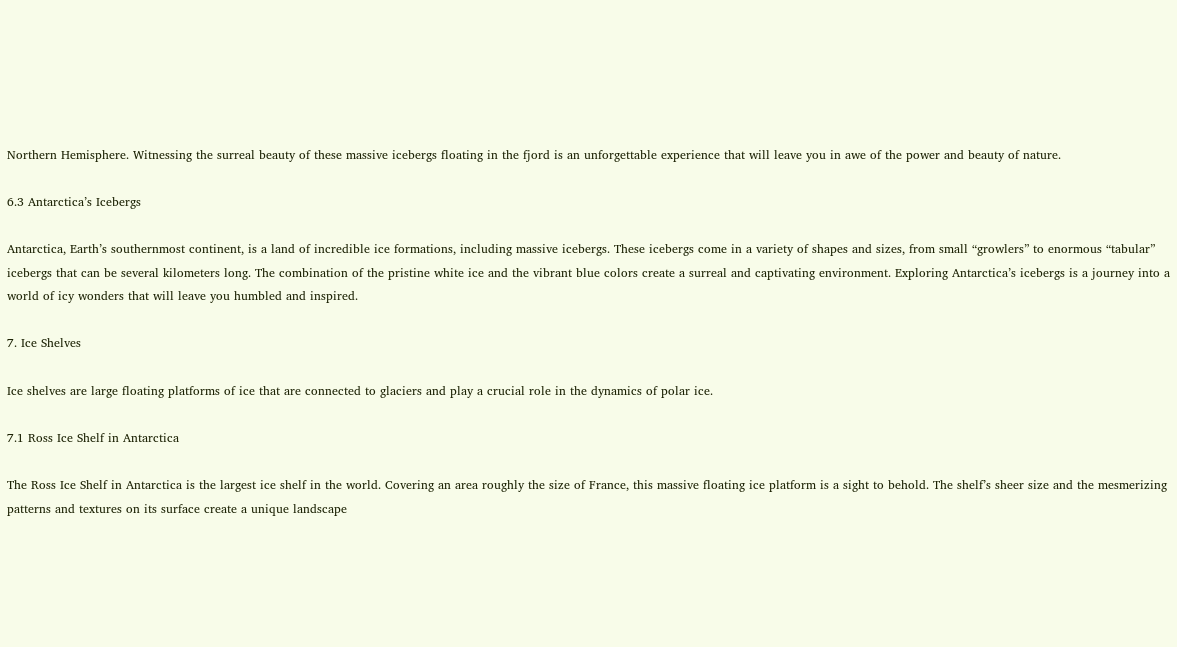Northern Hemisphere. Witnessing the surreal beauty of these massive icebergs floating in the fjord is an unforgettable experience that will leave you in awe of the power and beauty of nature.

6.3 Antarctica’s Icebergs

Antarctica, Earth’s southernmost continent, is a land of incredible ice formations, including massive icebergs. These icebergs come in a variety of shapes and sizes, from small “growlers” to enormous “tabular” icebergs that can be several kilometers long. The combination of the pristine white ice and the vibrant blue colors create a surreal and captivating environment. Exploring Antarctica’s icebergs is a journey into a world of icy wonders that will leave you humbled and inspired.

7. Ice Shelves

Ice shelves are large floating platforms of ice that are connected to glaciers and play a crucial role in the dynamics of polar ice.

7.1 Ross Ice Shelf in Antarctica

The Ross Ice Shelf in Antarctica is the largest ice shelf in the world. Covering an area roughly the size of France, this massive floating ice platform is a sight to behold. The shelf’s sheer size and the mesmerizing patterns and textures on its surface create a unique landscape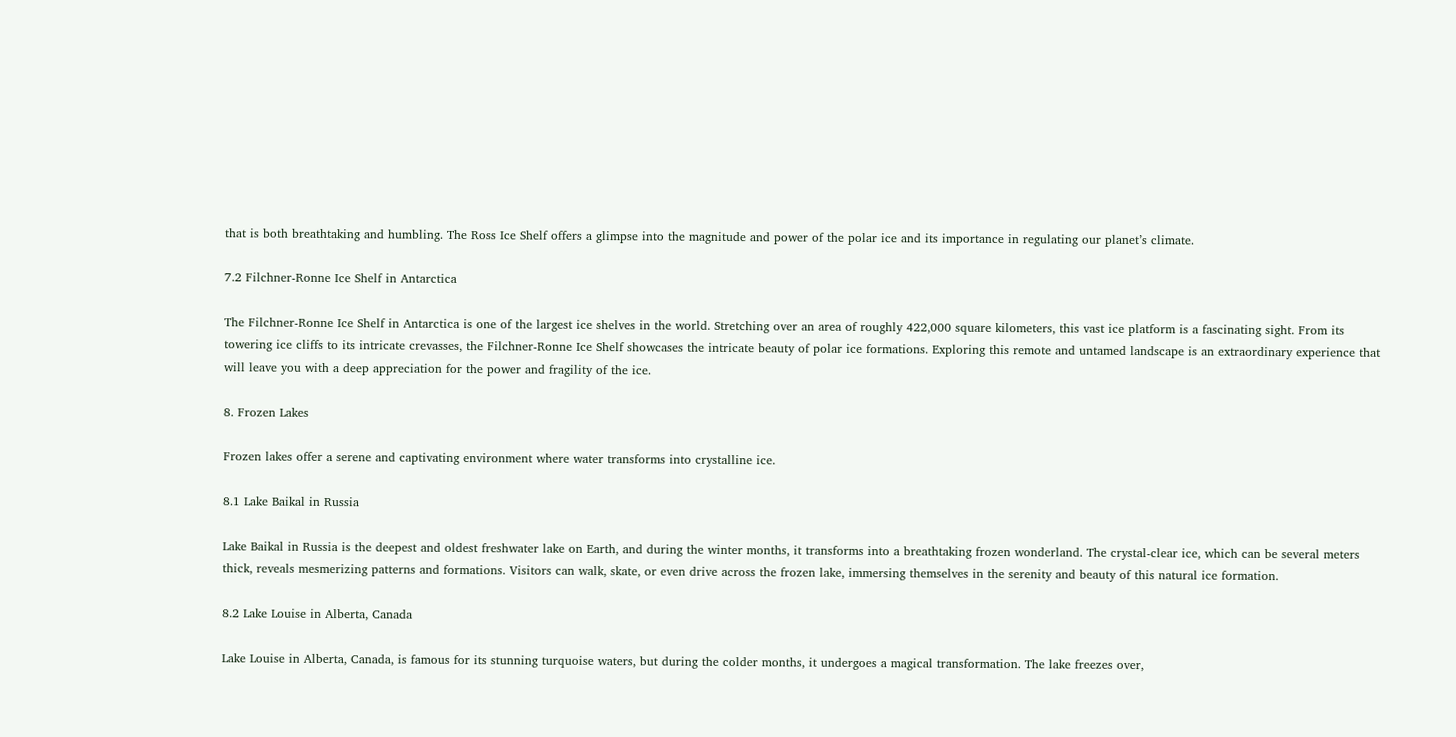that is both breathtaking and humbling. The Ross Ice Shelf offers a glimpse into the magnitude and power of the polar ice and its importance in regulating our planet’s climate.

7.2 Filchner-Ronne Ice Shelf in Antarctica

The Filchner-Ronne Ice Shelf in Antarctica is one of the largest ice shelves in the world. Stretching over an area of roughly 422,000 square kilometers, this vast ice platform is a fascinating sight. From its towering ice cliffs to its intricate crevasses, the Filchner-Ronne Ice Shelf showcases the intricate beauty of polar ice formations. Exploring this remote and untamed landscape is an extraordinary experience that will leave you with a deep appreciation for the power and fragility of the ice.

8. Frozen Lakes

Frozen lakes offer a serene and captivating environment where water transforms into crystalline ice.

8.1 Lake Baikal in Russia

Lake Baikal in Russia is the deepest and oldest freshwater lake on Earth, and during the winter months, it transforms into a breathtaking frozen wonderland. The crystal-clear ice, which can be several meters thick, reveals mesmerizing patterns and formations. Visitors can walk, skate, or even drive across the frozen lake, immersing themselves in the serenity and beauty of this natural ice formation.

8.2 Lake Louise in Alberta, Canada

Lake Louise in Alberta, Canada, is famous for its stunning turquoise waters, but during the colder months, it undergoes a magical transformation. The lake freezes over,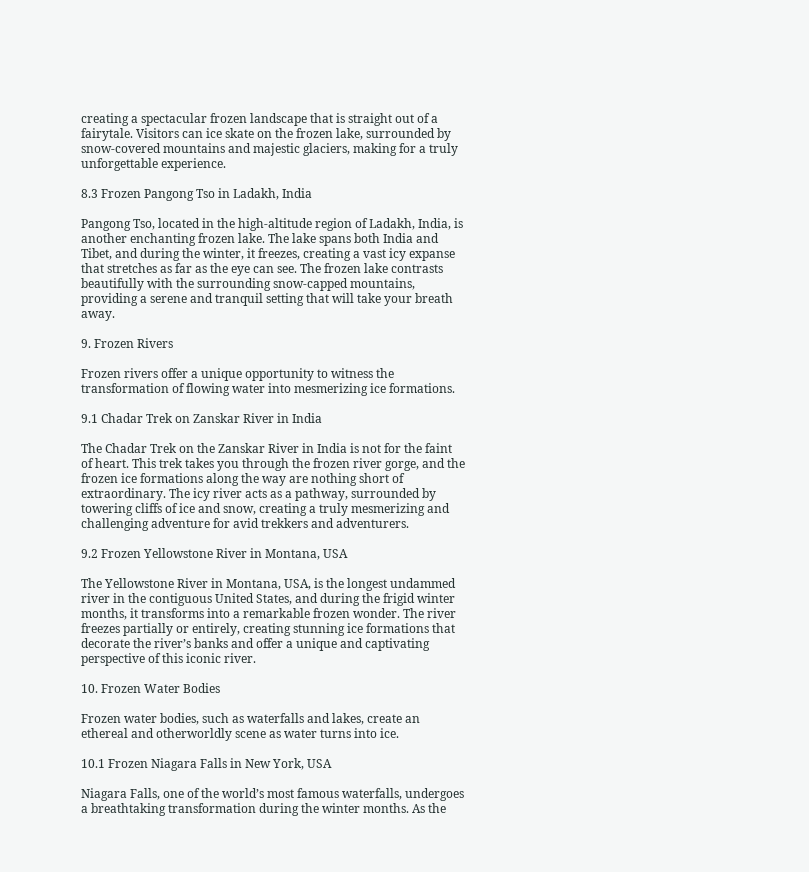creating a spectacular frozen landscape that is straight out of a fairytale. Visitors can ice skate on the frozen lake, surrounded by snow-covered mountains and majestic glaciers, making for a truly unforgettable experience.

8.3 Frozen Pangong Tso in Ladakh, India

Pangong Tso, located in the high-altitude region of Ladakh, India, is another enchanting frozen lake. The lake spans both India and Tibet, and during the winter, it freezes, creating a vast icy expanse that stretches as far as the eye can see. The frozen lake contrasts beautifully with the surrounding snow-capped mountains, providing a serene and tranquil setting that will take your breath away.

9. Frozen Rivers

Frozen rivers offer a unique opportunity to witness the transformation of flowing water into mesmerizing ice formations.

9.1 Chadar Trek on Zanskar River in India

The Chadar Trek on the Zanskar River in India is not for the faint of heart. This trek takes you through the frozen river gorge, and the frozen ice formations along the way are nothing short of extraordinary. The icy river acts as a pathway, surrounded by towering cliffs of ice and snow, creating a truly mesmerizing and challenging adventure for avid trekkers and adventurers.

9.2 Frozen Yellowstone River in Montana, USA

The Yellowstone River in Montana, USA, is the longest undammed river in the contiguous United States, and during the frigid winter months, it transforms into a remarkable frozen wonder. The river freezes partially or entirely, creating stunning ice formations that decorate the river’s banks and offer a unique and captivating perspective of this iconic river.

10. Frozen Water Bodies

Frozen water bodies, such as waterfalls and lakes, create an ethereal and otherworldly scene as water turns into ice.

10.1 Frozen Niagara Falls in New York, USA

Niagara Falls, one of the world’s most famous waterfalls, undergoes a breathtaking transformation during the winter months. As the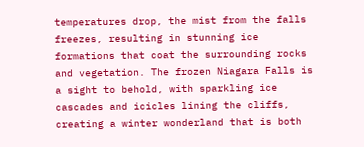temperatures drop, the mist from the falls freezes, resulting in stunning ice formations that coat the surrounding rocks and vegetation. The frozen Niagara Falls is a sight to behold, with sparkling ice cascades and icicles lining the cliffs, creating a winter wonderland that is both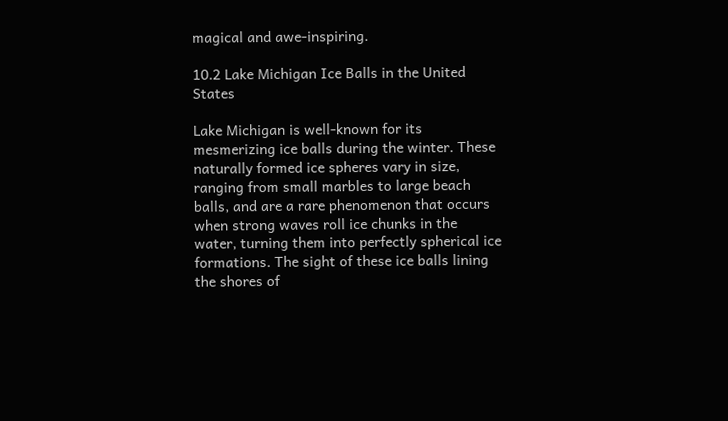magical and awe-inspiring.

10.2 Lake Michigan Ice Balls in the United States

Lake Michigan is well-known for its mesmerizing ice balls during the winter. These naturally formed ice spheres vary in size, ranging from small marbles to large beach balls, and are a rare phenomenon that occurs when strong waves roll ice chunks in the water, turning them into perfectly spherical ice formations. The sight of these ice balls lining the shores of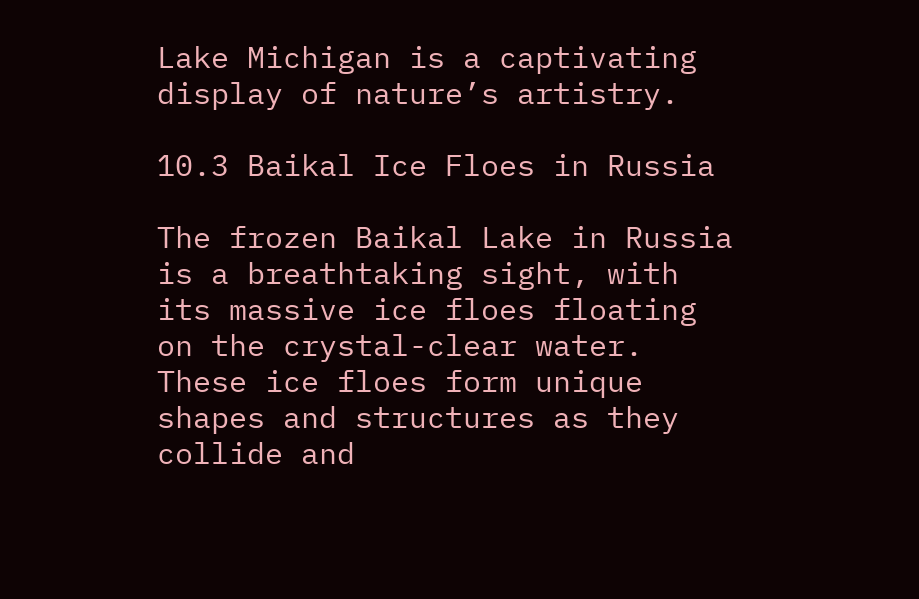Lake Michigan is a captivating display of nature’s artistry.

10.3 Baikal Ice Floes in Russia

The frozen Baikal Lake in Russia is a breathtaking sight, with its massive ice floes floating on the crystal-clear water. These ice floes form unique shapes and structures as they collide and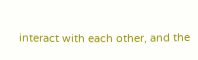interact with each other, and the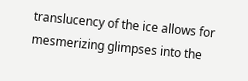translucency of the ice allows for mesmerizing glimpses into the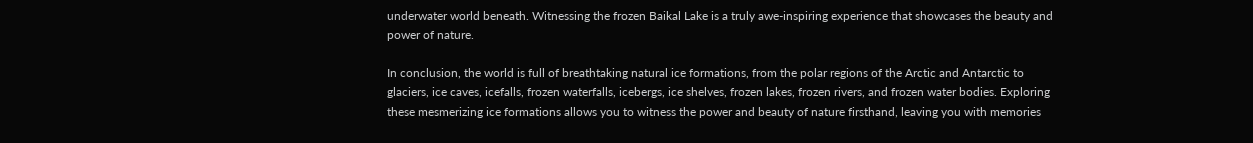underwater world beneath. Witnessing the frozen Baikal Lake is a truly awe-inspiring experience that showcases the beauty and power of nature.

In conclusion, the world is full of breathtaking natural ice formations, from the polar regions of the Arctic and Antarctic to glaciers, ice caves, icefalls, frozen waterfalls, icebergs, ice shelves, frozen lakes, frozen rivers, and frozen water bodies. Exploring these mesmerizing ice formations allows you to witness the power and beauty of nature firsthand, leaving you with memories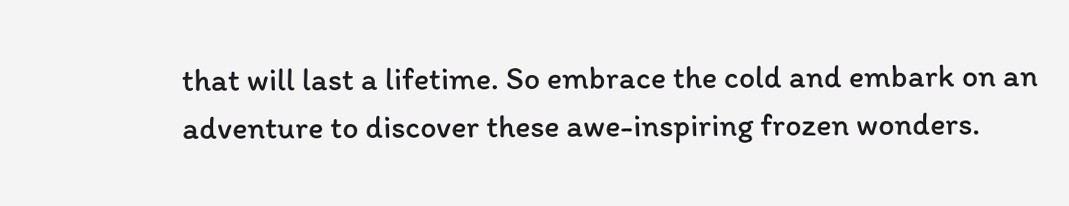that will last a lifetime. So embrace the cold and embark on an adventure to discover these awe-inspiring frozen wonders.